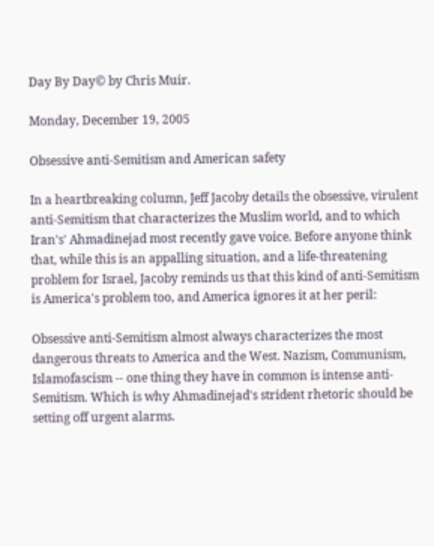Day By Day© by Chris Muir.

Monday, December 19, 2005

Obsessive anti-Semitism and American safety

In a heartbreaking column, Jeff Jacoby details the obsessive, virulent anti-Semitism that characterizes the Muslim world, and to which Iran's' Ahmadinejad most recently gave voice. Before anyone think that, while this is an appalling situation, and a life-threatening problem for Israel, Jacoby reminds us that this kind of anti-Semitism is America's problem too, and America ignores it at her peril:

Obsessive anti-Semitism almost always characterizes the most dangerous threats to America and the West. Nazism, Communism, Islamofascism -- one thing they have in common is intense anti-Semitism. Which is why Ahmadinejad's strident rhetoric should be setting off urgent alarms.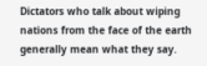Dictators who talk about wiping nations from the face of the earth generally mean what they say.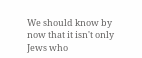We should know by now that it isn't only Jews who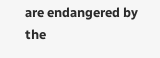are endangered by the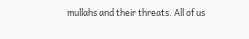mullahs and their threats. All of us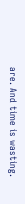are. And time is wasting.